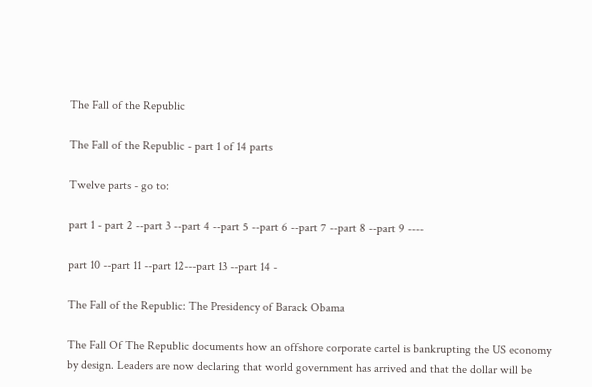The Fall of the Republic

The Fall of the Republic - part 1 of 14 parts

Twelve parts - go to:

part 1 - part 2 --part 3 --part 4 --part 5 --part 6 --part 7 --part 8 --part 9 ----

part 10 --part 11 --part 12---part 13 --part 14 -

The Fall of the Republic: The Presidency of Barack Obama

The Fall Of The Republic documents how an offshore corporate cartel is bankrupting the US economy by design. Leaders are now declaring that world government has arrived and that the dollar will be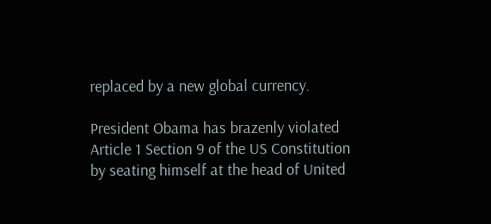replaced by a new global currency.

President Obama has brazenly violated Article 1 Section 9 of the US Constitution by seating himself at the head of United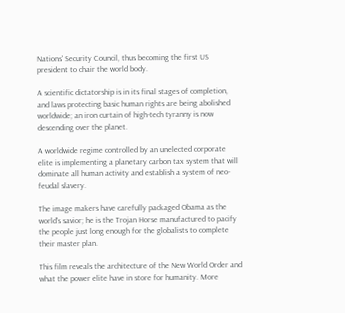Nations' Security Council, thus becoming the first US president to chair the world body.

A scientific dictatorship is in its final stages of completion, and laws protecting basic human rights are being abolished worldwide; an iron curtain of high-tech tyranny is now descending over the planet.

A worldwide regime controlled by an unelected corporate elite is implementing a planetary carbon tax system that will dominate all human activity and establish a system of neo-feudal slavery.

The image makers have carefully packaged Obama as the world's savior; he is the Trojan Horse manufactured to pacify the people just long enough for the globalists to complete their master plan.

This film reveals the architecture of the New World Order and what the power elite have in store for humanity. More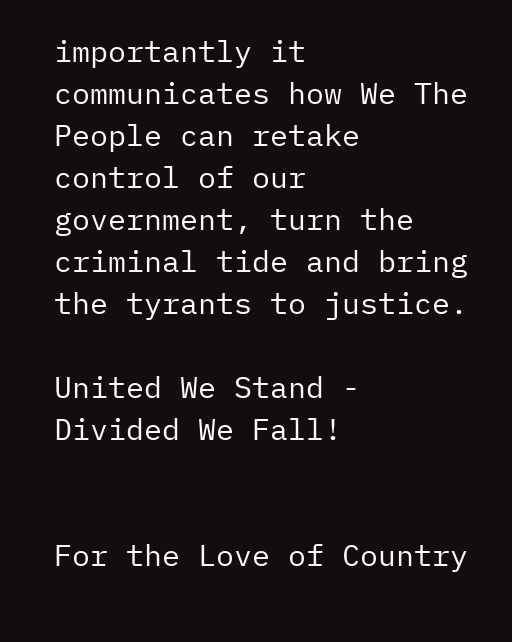importantly it communicates how We The People can retake control of our government, turn the criminal tide and bring the tyrants to justice.

United We Stand - Divided We Fall!


For the Love of Country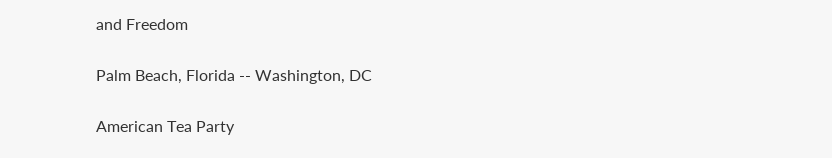and Freedom

Palm Beach, Florida -- Washington, DC

American Tea Party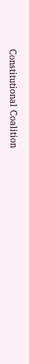Constitutional Coalition